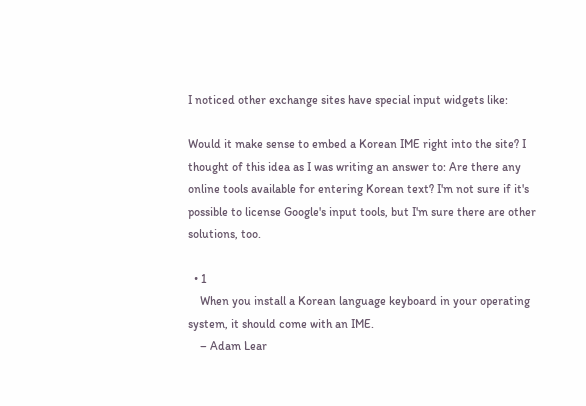I noticed other exchange sites have special input widgets like:

Would it make sense to embed a Korean IME right into the site? I thought of this idea as I was writing an answer to: Are there any online tools available for entering Korean text? I'm not sure if it's possible to license Google's input tools, but I'm sure there are other solutions, too.

  • 1
    When you install a Korean language keyboard in your operating system, it should come with an IME.
    – Adam Lear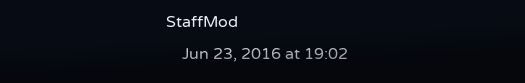StaffMod
    Jun 23, 2016 at 19:02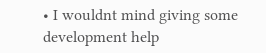• I wouldnt mind giving some development help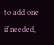to add one if needed,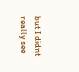but I didnt really see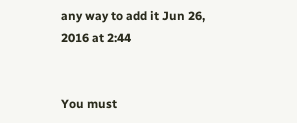any way to add it Jun 26, 2016 at 2:44


You must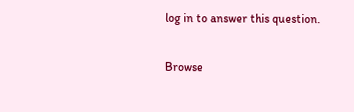log in to answer this question.

Browse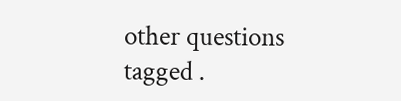other questions tagged .